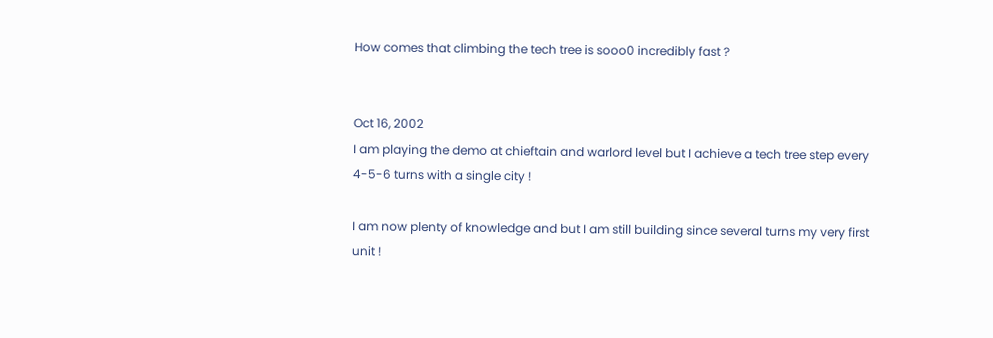How comes that climbing the tech tree is sooo0 incredibly fast ?


Oct 16, 2002
I am playing the demo at chieftain and warlord level but I achieve a tech tree step every 4-5-6 turns with a single city !

I am now plenty of knowledge and but I am still building since several turns my very first unit !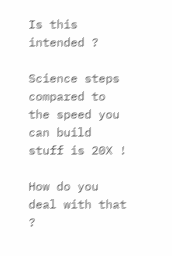Is this intended ?

Science steps compared to the speed you can build stuff is 20X !

How do you deal with that ?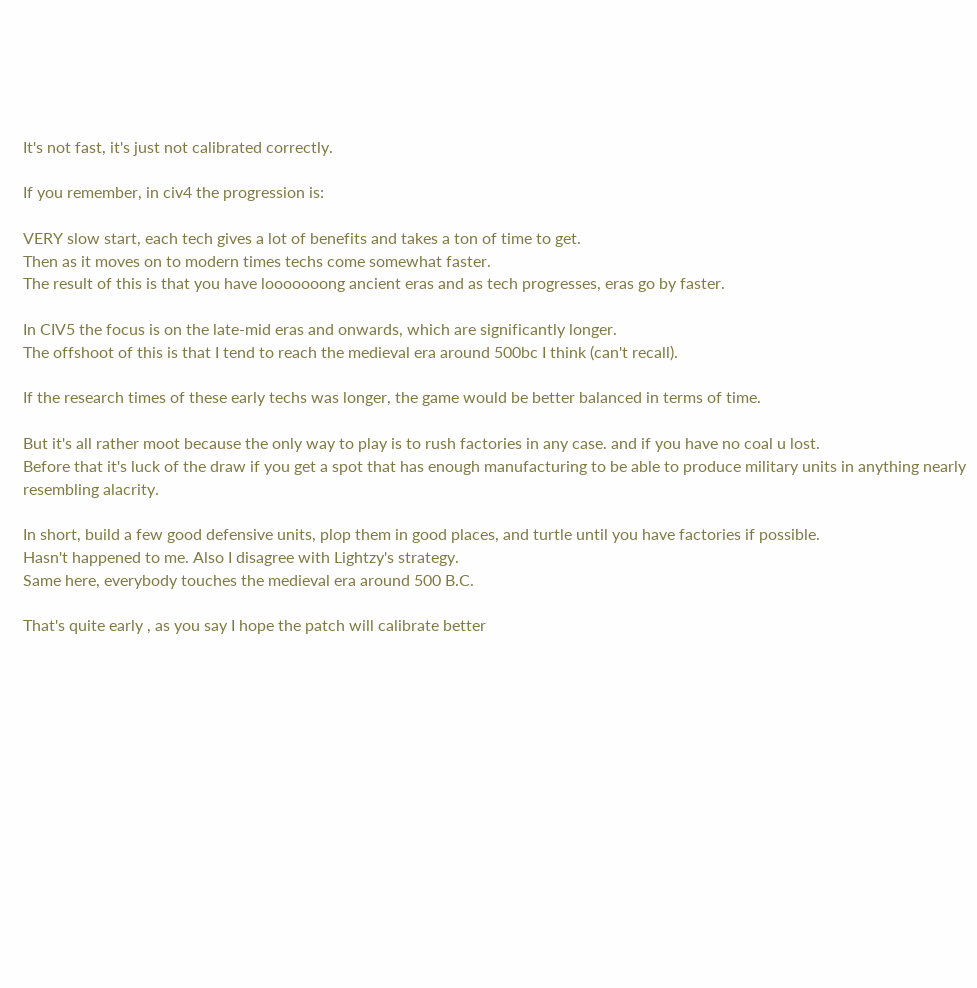It's not fast, it's just not calibrated correctly.

If you remember, in civ4 the progression is:

VERY slow start, each tech gives a lot of benefits and takes a ton of time to get.
Then as it moves on to modern times techs come somewhat faster.
The result of this is that you have looooooong ancient eras and as tech progresses, eras go by faster.

In CIV5 the focus is on the late-mid eras and onwards, which are significantly longer.
The offshoot of this is that I tend to reach the medieval era around 500bc I think (can't recall).

If the research times of these early techs was longer, the game would be better balanced in terms of time.

But it's all rather moot because the only way to play is to rush factories in any case. and if you have no coal u lost.
Before that it's luck of the draw if you get a spot that has enough manufacturing to be able to produce military units in anything nearly resembling alacrity.

In short, build a few good defensive units, plop them in good places, and turtle until you have factories if possible.
Hasn't happened to me. Also I disagree with Lightzy's strategy.
Same here, everybody touches the medieval era around 500 B.C.

That's quite early , as you say I hope the patch will calibrate better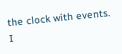the clock with events. I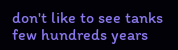don't like to see tanks few hundreds years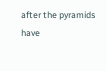after the pyramids have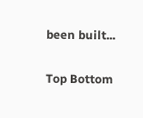been built...

Top Bottom